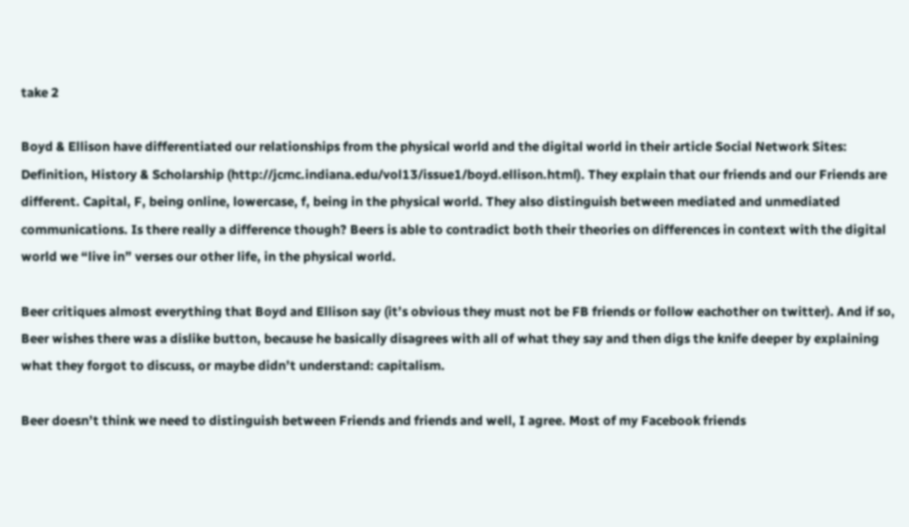take 2

Boyd & Ellison have differentiated our relationships from the physical world and the digital world in their article Social Network Sites: Definition, History & Scholarship (http://jcmc.indiana.edu/vol13/issue1/boyd.ellison.html). They explain that our friends and our Friends are different. Capital, F, being online, lowercase, f, being in the physical world. They also distinguish between mediated and unmediated communications. Is there really a difference though? Beers is able to contradict both their theories on differences in context with the digital world we “live in” verses our other life, in the physical world.

Beer critiques almost everything that Boyd and Ellison say (it’s obvious they must not be FB friends or follow eachother on twitter). And if so, Beer wishes there was a dislike button, because he basically disagrees with all of what they say and then digs the knife deeper by explaining what they forgot to discuss, or maybe didn’t understand: capitalism.

Beer doesn’t think we need to distinguish between Friends and friends and well, I agree. Most of my Facebook friends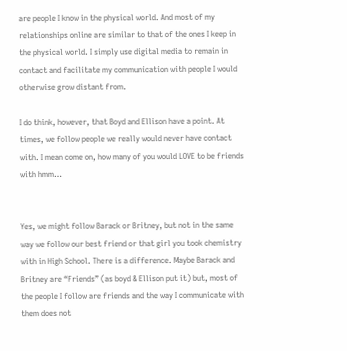are people I know in the physical world. And most of my relationships online are similar to that of the ones I keep in the physical world. I simply use digital media to remain in contact and facilitate my communication with people I would otherwise grow distant from.

I do think, however, that Boyd and Ellison have a point. At times, we follow people we really would never have contact with. I mean come on, how many of you would LOVE to be friends with hmm…


Yes, we might follow Barack or Britney, but not in the same way we follow our best friend or that girl you took chemistry with in High School. There is a difference. Maybe Barack and Britney are “Friends” (as boyd & Ellison put it) but, most of the people I follow are friends and the way I communicate with them does not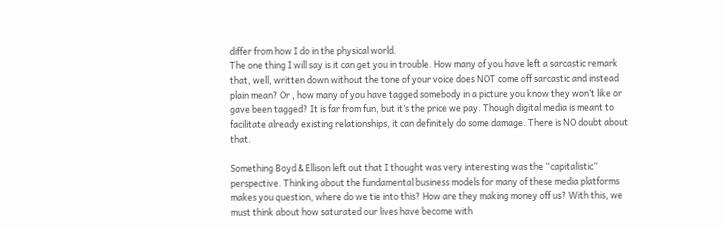differ from how I do in the physical world.
The one thing I will say is it can get you in trouble. How many of you have left a sarcastic remark that, well, written down without the tone of your voice does NOT come off sarcastic and instead plain mean? Or , how many of you have tagged somebody in a picture you know they won’t like or gave been tagged? It is far from fun, but it’s the price we pay. Though digital media is meant to facilitate already existing relationships, it can definitely do some damage. There is NO doubt about that.

Something Boyd & Ellison left out that I thought was very interesting was the “capitalistic” perspective. Thinking about the fundamental business models for many of these media platforms makes you question, where do we tie into this? How are they making money off us? With this, we must think about how saturated our lives have become with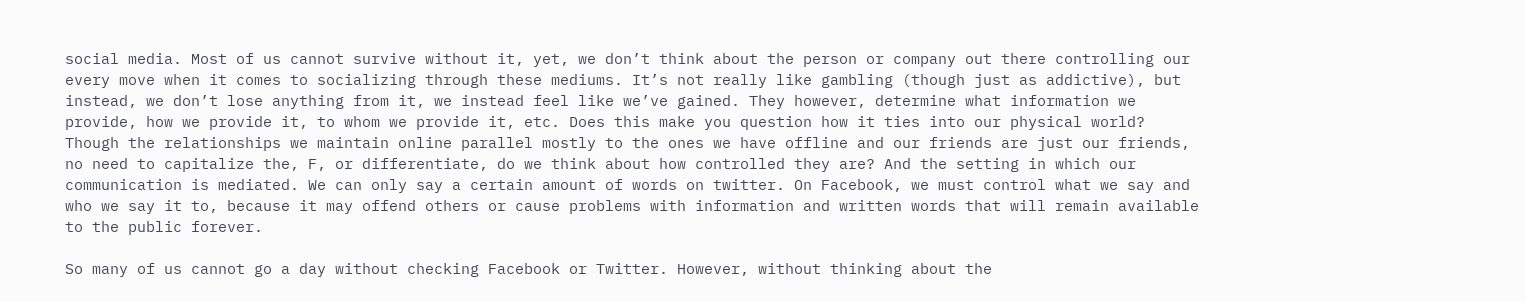social media. Most of us cannot survive without it, yet, we don’t think about the person or company out there controlling our every move when it comes to socializing through these mediums. It’s not really like gambling (though just as addictive), but instead, we don’t lose anything from it, we instead feel like we’ve gained. They however, determine what information we provide, how we provide it, to whom we provide it, etc. Does this make you question how it ties into our physical world?
Though the relationships we maintain online parallel mostly to the ones we have offline and our friends are just our friends, no need to capitalize the, F, or differentiate, do we think about how controlled they are? And the setting in which our communication is mediated. We can only say a certain amount of words on twitter. On Facebook, we must control what we say and who we say it to, because it may offend others or cause problems with information and written words that will remain available to the public forever.

So many of us cannot go a day without checking Facebook or Twitter. However, without thinking about the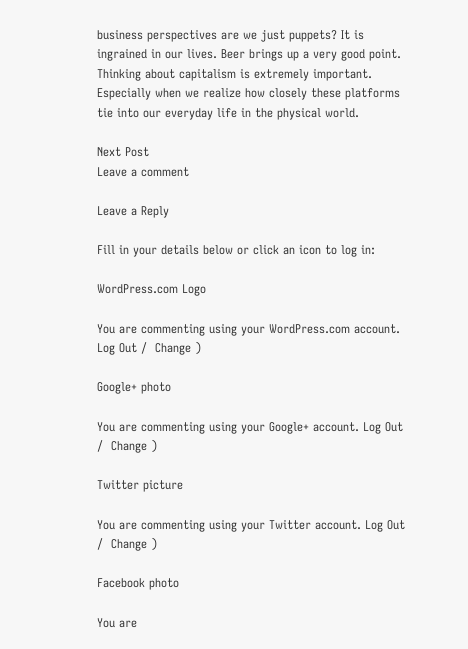business perspectives are we just puppets? It is ingrained in our lives. Beer brings up a very good point. Thinking about capitalism is extremely important. Especially when we realize how closely these platforms tie into our everyday life in the physical world.

Next Post
Leave a comment

Leave a Reply

Fill in your details below or click an icon to log in:

WordPress.com Logo

You are commenting using your WordPress.com account. Log Out /  Change )

Google+ photo

You are commenting using your Google+ account. Log Out /  Change )

Twitter picture

You are commenting using your Twitter account. Log Out /  Change )

Facebook photo

You are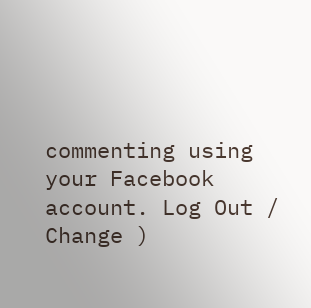commenting using your Facebook account. Log Out /  Change )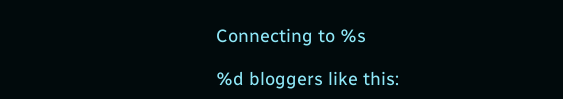Connecting to %s

%d bloggers like this: